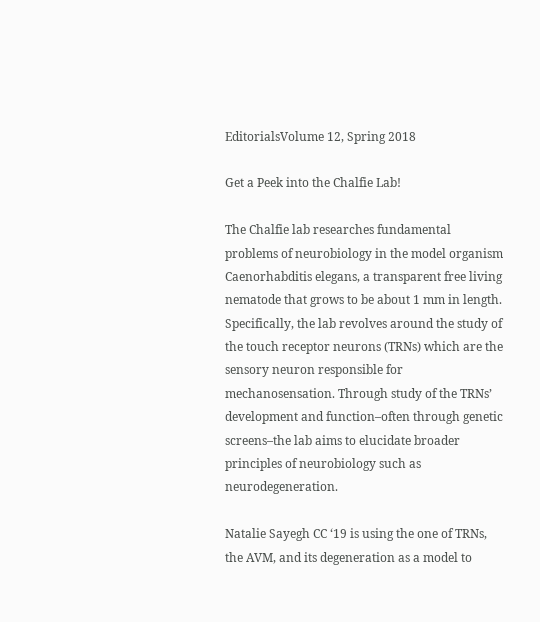EditorialsVolume 12, Spring 2018

Get a Peek into the Chalfie Lab!

The Chalfie lab researches fundamental problems of neurobiology in the model organism Caenorhabditis elegans, a transparent free living nematode that grows to be about 1 mm in length. Specifically, the lab revolves around the study of the touch receptor neurons (TRNs) which are the sensory neuron responsible for mechanosensation. Through study of the TRNs’ development and function–often through genetic screens–the lab aims to elucidate broader principles of neurobiology such as neurodegeneration.

Natalie Sayegh CC ‘19 is using the one of TRNs, the AVM, and its degeneration as a model to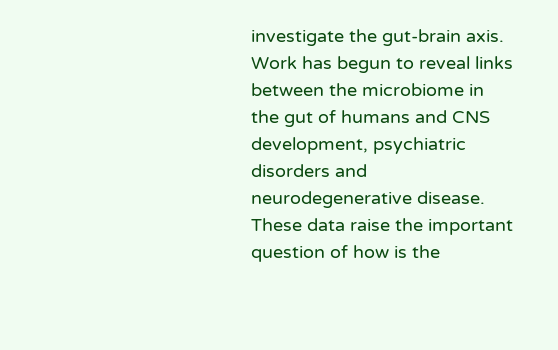investigate the gut-brain axis. Work has begun to reveal links between the microbiome in the gut of humans and CNS development, psychiatric disorders and neurodegenerative disease. These data raise the important question of how is the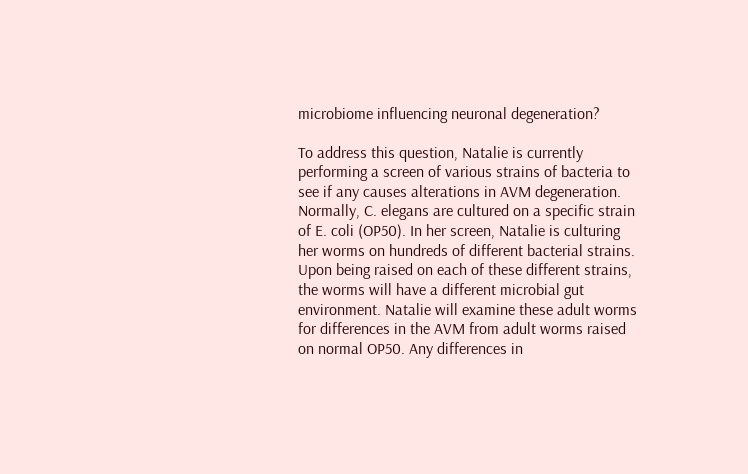microbiome influencing neuronal degeneration?

To address this question, Natalie is currently performing a screen of various strains of bacteria to see if any causes alterations in AVM degeneration. Normally, C. elegans are cultured on a specific strain of E. coli (OP50). In her screen, Natalie is culturing her worms on hundreds of different bacterial strains. Upon being raised on each of these different strains, the worms will have a different microbial gut environment. Natalie will examine these adult worms for differences in the AVM from adult worms raised on normal OP50. Any differences in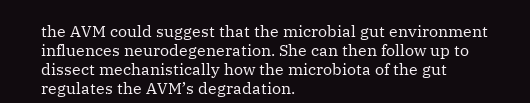the AVM could suggest that the microbial gut environment influences neurodegeneration. She can then follow up to dissect mechanistically how the microbiota of the gut regulates the AVM’s degradation.